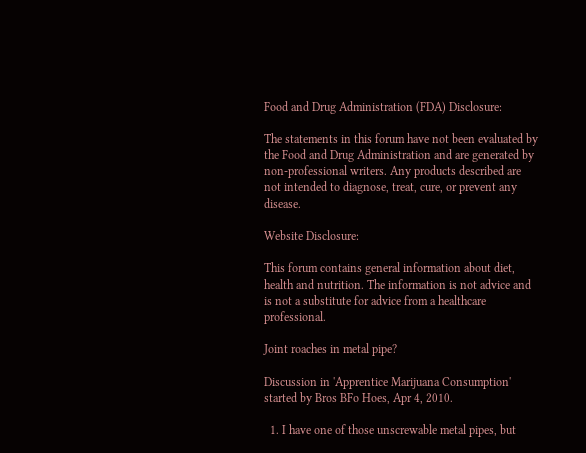Food and Drug Administration (FDA) Disclosure:

The statements in this forum have not been evaluated by the Food and Drug Administration and are generated by non-professional writers. Any products described are not intended to diagnose, treat, cure, or prevent any disease.

Website Disclosure:

This forum contains general information about diet, health and nutrition. The information is not advice and is not a substitute for advice from a healthcare professional.

Joint roaches in metal pipe?

Discussion in 'Apprentice Marijuana Consumption' started by Bros BFo Hoes, Apr 4, 2010.

  1. I have one of those unscrewable metal pipes, but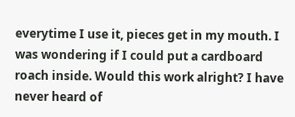everytime I use it, pieces get in my mouth. I was wondering if I could put a cardboard roach inside. Would this work alright? I have never heard of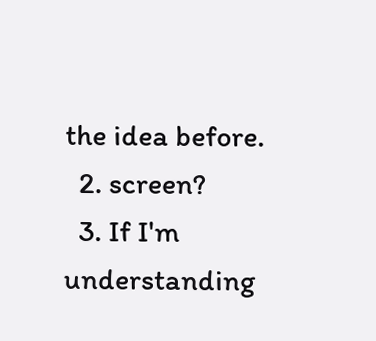the idea before.
  2. screen?
  3. If I'm understanding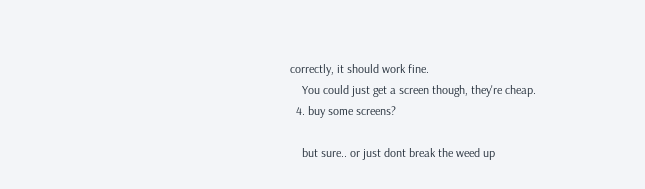correctly, it should work fine.
    You could just get a screen though, they're cheap.
  4. buy some screens?

    but sure.. or just dont break the weed up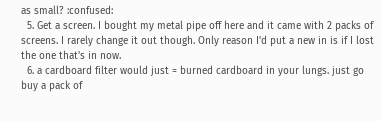as small? :confused:
  5. Get a screen. I bought my metal pipe off here and it came with 2 packs of screens. I rarely change it out though. Only reason I'd put a new in is if I lost the one that's in now.
  6. a cardboard filter would just = burned cardboard in your lungs. just go buy a pack of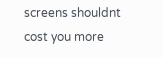screens shouldnt cost you more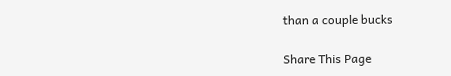than a couple bucks

Share This Page